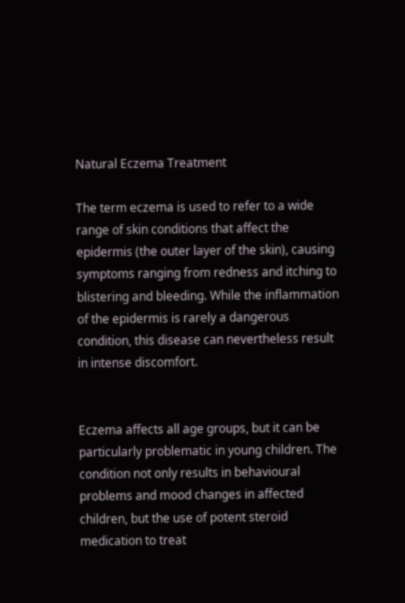Natural Eczema Treatment

The term eczema is used to refer to a wide range of skin conditions that affect the epidermis (the outer layer of the skin), causing symptoms ranging from redness and itching to blistering and bleeding. While the inflammation of the epidermis is rarely a dangerous condition, this disease can nevertheless result in intense discomfort.


Eczema affects all age groups, but it can be particularly problematic in young children. The condition not only results in behavioural problems and mood changes in affected children, but the use of potent steroid medication to treat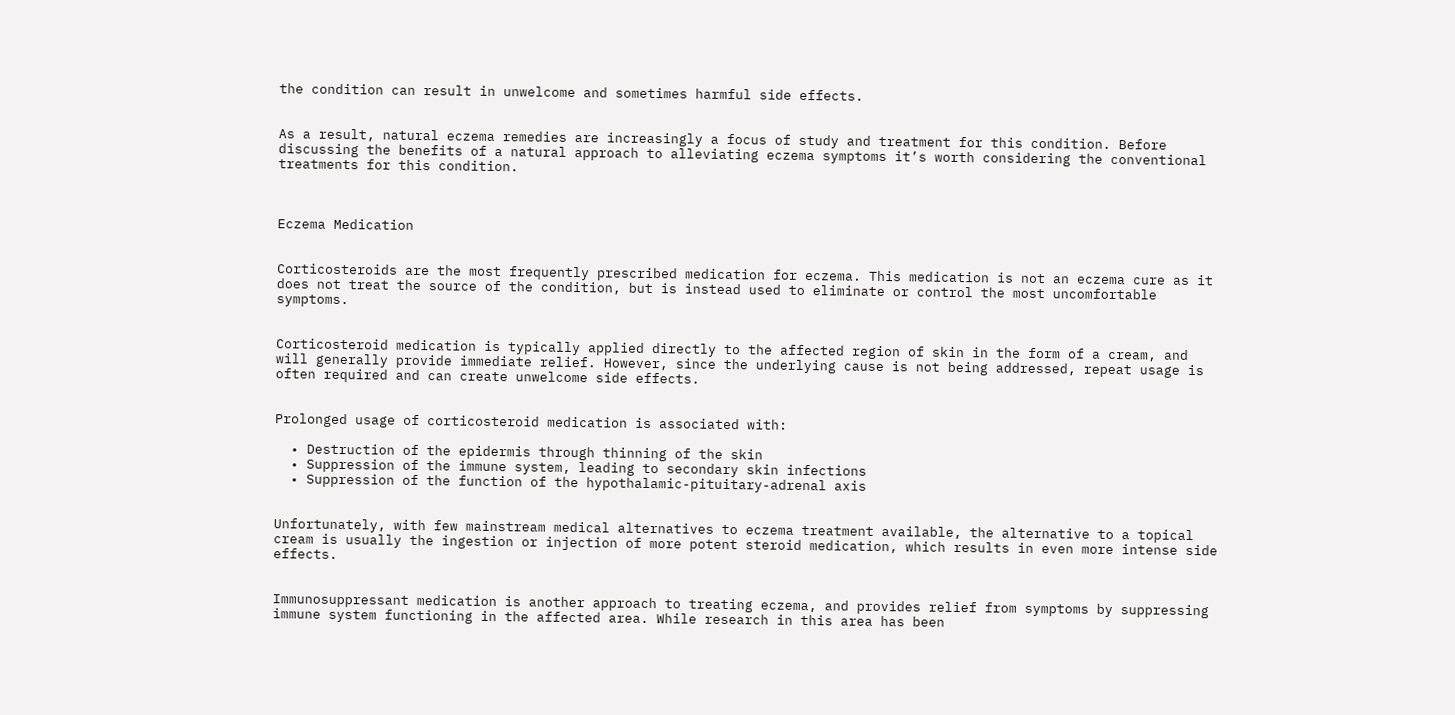the condition can result in unwelcome and sometimes harmful side effects.


As a result, natural eczema remedies are increasingly a focus of study and treatment for this condition. Before discussing the benefits of a natural approach to alleviating eczema symptoms it’s worth considering the conventional treatments for this condition.



Eczema Medication


Corticosteroids are the most frequently prescribed medication for eczema. This medication is not an eczema cure as it does not treat the source of the condition, but is instead used to eliminate or control the most uncomfortable symptoms.


Corticosteroid medication is typically applied directly to the affected region of skin in the form of a cream, and will generally provide immediate relief. However, since the underlying cause is not being addressed, repeat usage is often required and can create unwelcome side effects.


Prolonged usage of corticosteroid medication is associated with:

  • Destruction of the epidermis through thinning of the skin
  • Suppression of the immune system, leading to secondary skin infections
  • Suppression of the function of the hypothalamic-pituitary-adrenal axis


Unfortunately, with few mainstream medical alternatives to eczema treatment available, the alternative to a topical cream is usually the ingestion or injection of more potent steroid medication, which results in even more intense side effects.


Immunosuppressant medication is another approach to treating eczema, and provides relief from symptoms by suppressing immune system functioning in the affected area. While research in this area has been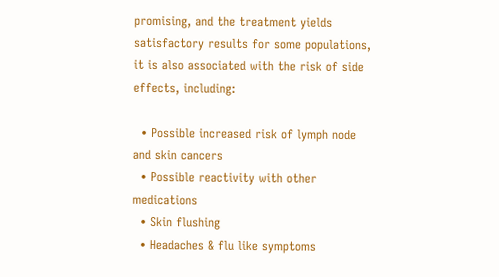promising, and the treatment yields satisfactory results for some populations, it is also associated with the risk of side effects, including:

  • Possible increased risk of lymph node and skin cancers
  • Possible reactivity with other medications
  • Skin flushing
  • Headaches & flu like symptoms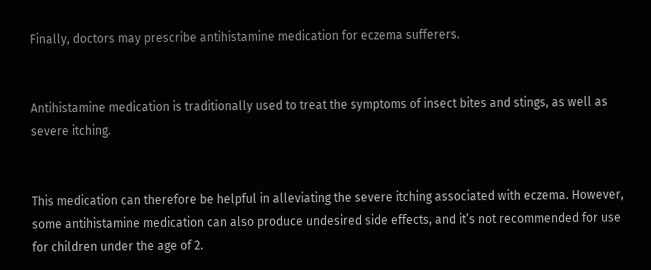Finally, doctors may prescribe antihistamine medication for eczema sufferers.


Antihistamine medication is traditionally used to treat the symptoms of insect bites and stings, as well as severe itching.


This medication can therefore be helpful in alleviating the severe itching associated with eczema. However, some antihistamine medication can also produce undesired side effects, and it’s not recommended for use for children under the age of 2.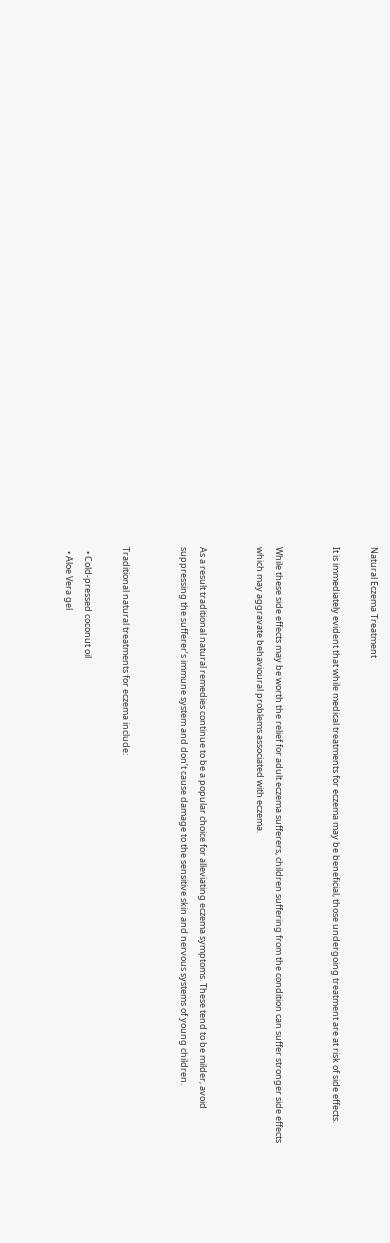Natural Eczema Treatment

It is immediately evident that while medical treatments for eczema may be beneficial, those undergoing treatment are at risk of side effects.


While these side effects may be worth the relief for adult eczema sufferers, children suffering from the condition can suffer stronger side effects which may aggravate behavioural problems associated with eczema.


As a result traditional natural remedies continue to be a popular choice for alleviating eczema symptoms. These tend to be milder, avoid suppressing the sufferer’s immune system and don’t cause damage to the sensitive skin and nervous systems of young children.


Traditional natural treatments for eczema include:

  • Cold-pressed coconut oil
  • Aloe Vera gel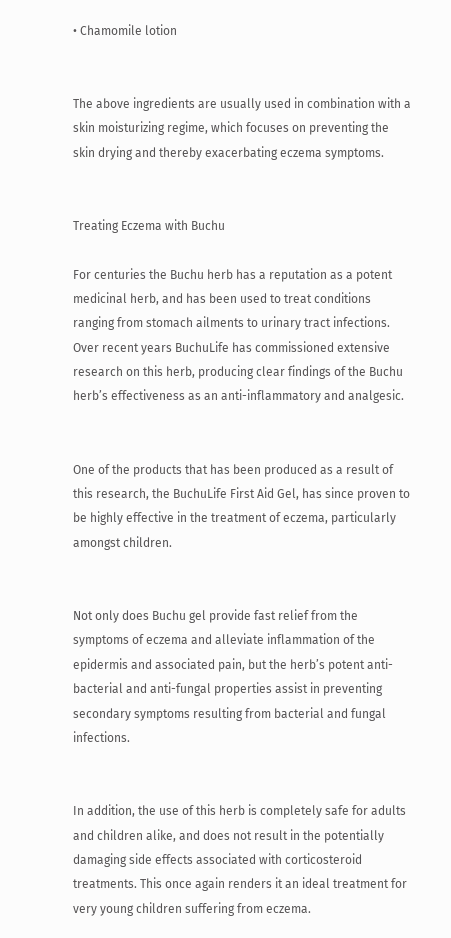• Chamomile lotion


The above ingredients are usually used in combination with a skin moisturizing regime, which focuses on preventing the skin drying and thereby exacerbating eczema symptoms.


Treating Eczema with Buchu

For centuries the Buchu herb has a reputation as a potent medicinal herb, and has been used to treat conditions ranging from stomach ailments to urinary tract infections. Over recent years BuchuLife has commissioned extensive research on this herb, producing clear findings of the Buchu herb’s effectiveness as an anti-inflammatory and analgesic.


One of the products that has been produced as a result of this research, the BuchuLife First Aid Gel, has since proven to be highly effective in the treatment of eczema, particularly amongst children.


Not only does Buchu gel provide fast relief from the symptoms of eczema and alleviate inflammation of the epidermis and associated pain, but the herb’s potent anti-bacterial and anti-fungal properties assist in preventing secondary symptoms resulting from bacterial and fungal infections.


In addition, the use of this herb is completely safe for adults and children alike, and does not result in the potentially damaging side effects associated with corticosteroid treatments. This once again renders it an ideal treatment for very young children suffering from eczema.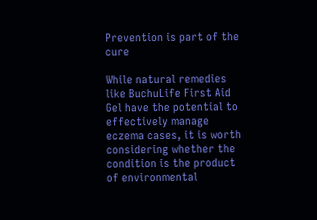Prevention is part of the cure

While natural remedies like BuchuLife First Aid Gel have the potential to effectively manage eczema cases, it is worth considering whether the condition is the product of environmental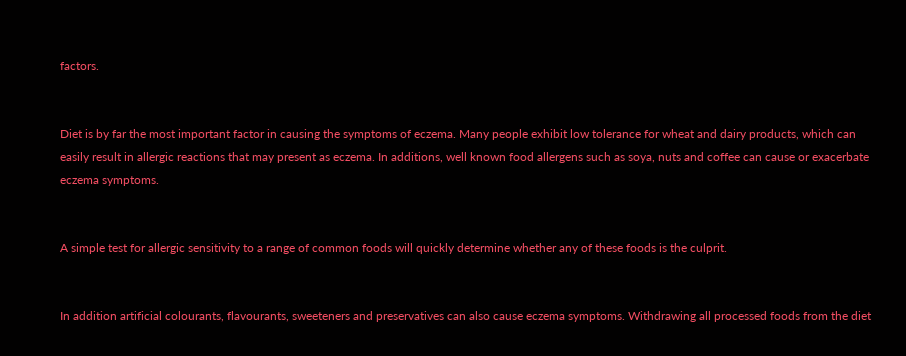factors.


Diet is by far the most important factor in causing the symptoms of eczema. Many people exhibit low tolerance for wheat and dairy products, which can easily result in allergic reactions that may present as eczema. In additions, well known food allergens such as soya, nuts and coffee can cause or exacerbate eczema symptoms.


A simple test for allergic sensitivity to a range of common foods will quickly determine whether any of these foods is the culprit.


In addition artificial colourants, flavourants, sweeteners and preservatives can also cause eczema symptoms. Withdrawing all processed foods from the diet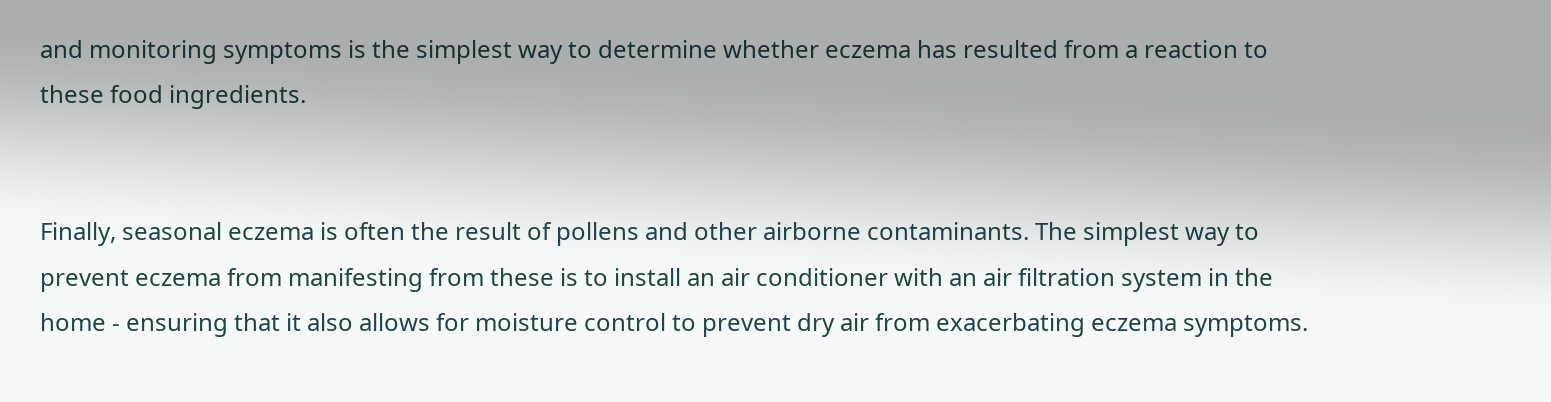and monitoring symptoms is the simplest way to determine whether eczema has resulted from a reaction to these food ingredients.


Finally, seasonal eczema is often the result of pollens and other airborne contaminants. The simplest way to prevent eczema from manifesting from these is to install an air conditioner with an air filtration system in the home - ensuring that it also allows for moisture control to prevent dry air from exacerbating eczema symptoms.